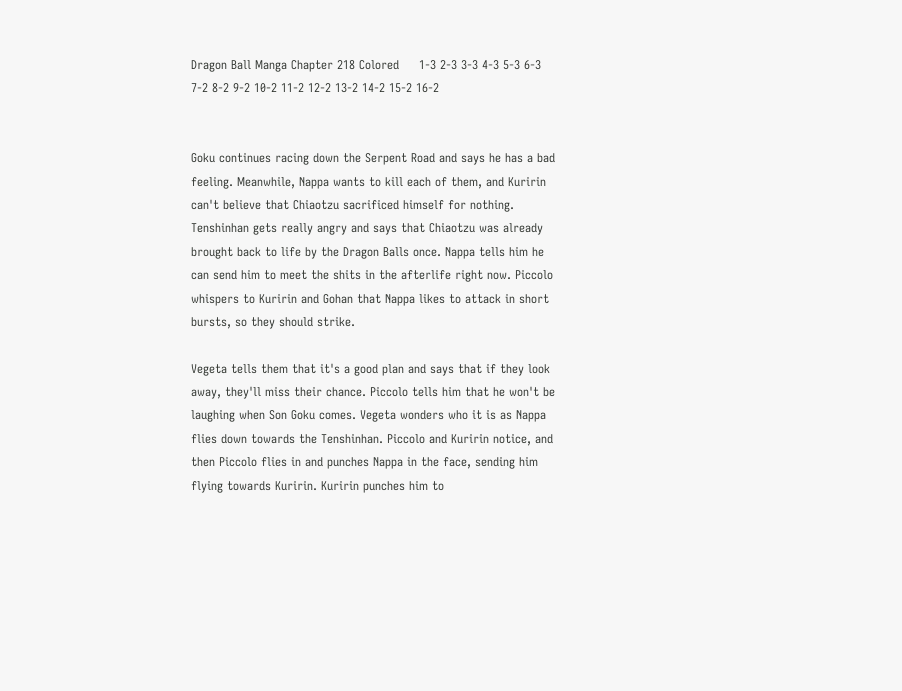Dragon Ball Manga Chapter 218 Colored     1-3 2-3 3-3 4-3 5-3 6-3 7-2 8-2 9-2 10-2 11-2 12-2 13-2 14-2 15-2 16-2


Goku continues racing down the Serpent Road and says he has a bad feeling. Meanwhile, Nappa wants to kill each of them, and Kuririn can't believe that Chiaotzu sacrificed himself for nothing. Tenshinhan gets really angry and says that Chiaotzu was already brought back to life by the Dragon Balls once. Nappa tells him he can send him to meet the shits in the afterlife right now. Piccolo whispers to Kuririn and Gohan that Nappa likes to attack in short bursts, so they should strike.

Vegeta tells them that it's a good plan and says that if they look away, they'll miss their chance. Piccolo tells him that he won't be laughing when Son Goku comes. Vegeta wonders who it is as Nappa flies down towards the Tenshinhan. Piccolo and Kuririn notice, and then Piccolo flies in and punches Nappa in the face, sending him flying towards Kuririn. Kuririn punches him to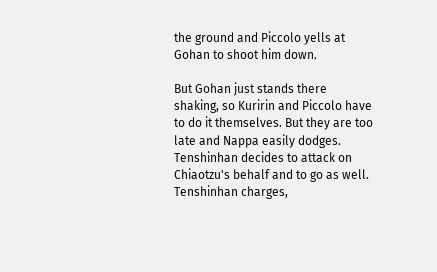the ground and Piccolo yells at Gohan to shoot him down.

But Gohan just stands there shaking, so Kuririn and Piccolo have to do it themselves. But they are too late and Nappa easily dodges. Tenshinhan decides to attack on Chiaotzu's behalf and to go as well. Tenshinhan charges,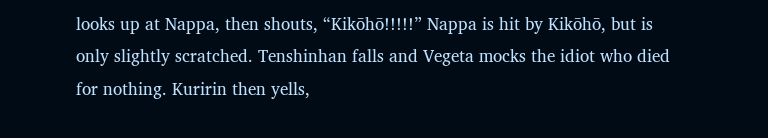looks up at Nappa, then shouts, “Kikōhō!!!!!” Nappa is hit by Kikōhō, but is only slightly scratched. Tenshinhan falls and Vegeta mocks the idiot who died for nothing. Kuririn then yells,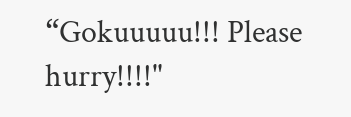“Gokuuuuu!!! Please hurry!!!!"